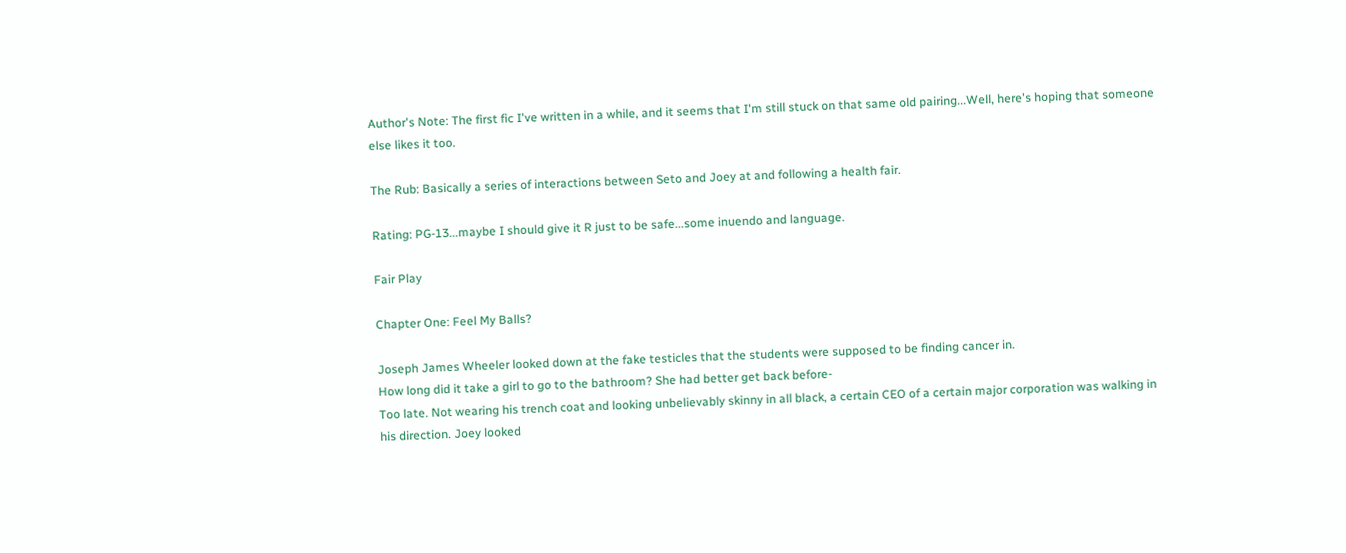Author's Note: The first fic I've written in a while, and it seems that I'm still stuck on that same old pairing...Well, here's hoping that someone else likes it too.

The Rub: Basically a series of interactions between Seto and Joey at and following a health fair.

Rating: PG-13...maybe I should give it R just to be safe...some inuendo and language.

Fair Play

Chapter One: Feel My Balls?

Joseph James Wheeler looked down at the fake testicles that the students were supposed to be finding cancer in.
How long did it take a girl to go to the bathroom? She had better get back before-
Too late. Not wearing his trench coat and looking unbelievably skinny in all black, a certain CEO of a certain major corporation was walking in his direction. Joey looked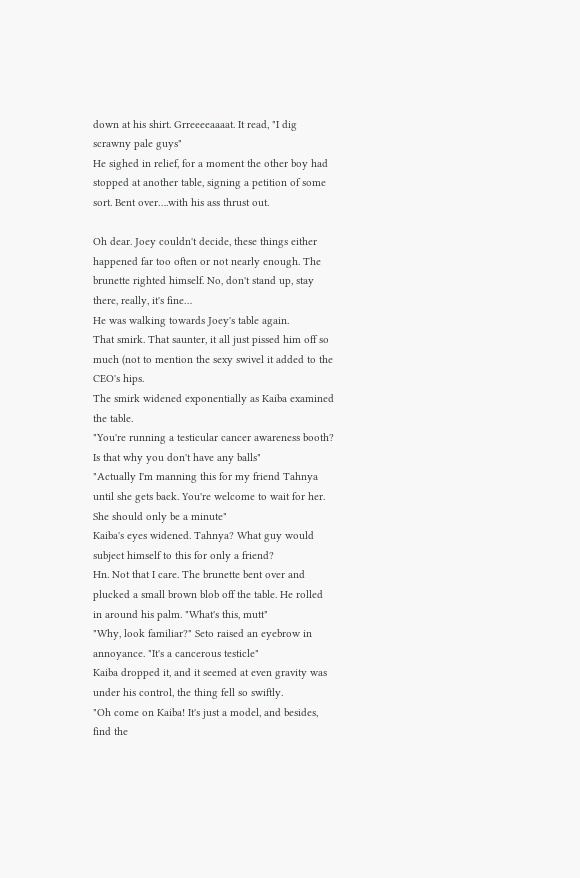down at his shirt. Grreeeeaaaat. It read, "I dig scrawny pale guys"
He sighed in relief, for a moment the other boy had stopped at another table, signing a petition of some sort. Bent over….with his ass thrust out.

Oh dear. Joey couldn't decide, these things either happened far too often or not nearly enough. The brunette righted himself. No, don't stand up, stay there, really, it's fine…
He was walking towards Joey's table again.
That smirk. That saunter, it all just pissed him off so much (not to mention the sexy swivel it added to the CEO's hips.
The smirk widened exponentially as Kaiba examined the table.
"You're running a testicular cancer awareness booth? Is that why you don't have any balls"
"Actually I'm manning this for my friend Tahnya until she gets back. You're welcome to wait for her. She should only be a minute"
Kaiba's eyes widened. Tahnya? What guy would subject himself to this for only a friend?
Hn. Not that I care. The brunette bent over and plucked a small brown blob off the table. He rolled in around his palm. "What's this, mutt"
"Why, look familiar?" Seto raised an eyebrow in annoyance. "It's a cancerous testicle"
Kaiba dropped it, and it seemed at even gravity was under his control, the thing fell so swiftly.
"Oh come on Kaiba! It's just a model, and besides, find the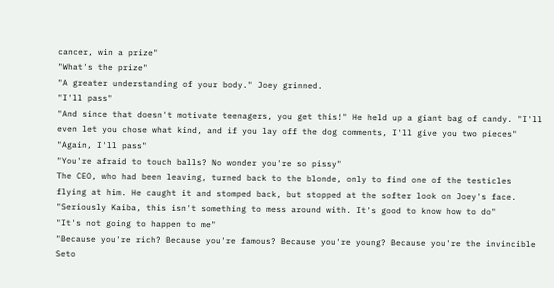cancer, win a prize"
"What's the prize"
"A greater understanding of your body." Joey grinned.
"I'll pass"
"And since that doesn't motivate teenagers, you get this!" He held up a giant bag of candy. "I'll even let you chose what kind, and if you lay off the dog comments, I'll give you two pieces"
"Again, I'll pass"
"You're afraid to touch balls? No wonder you're so pissy"
The CEO, who had been leaving, turned back to the blonde, only to find one of the testicles flying at him. He caught it and stomped back, but stopped at the softer look on Joey's face.
"Seriously Kaiba, this isn't something to mess around with. It's good to know how to do"
"It's not going to happen to me"
"Because you're rich? Because you're famous? Because you're young? Because you're the invincible Seto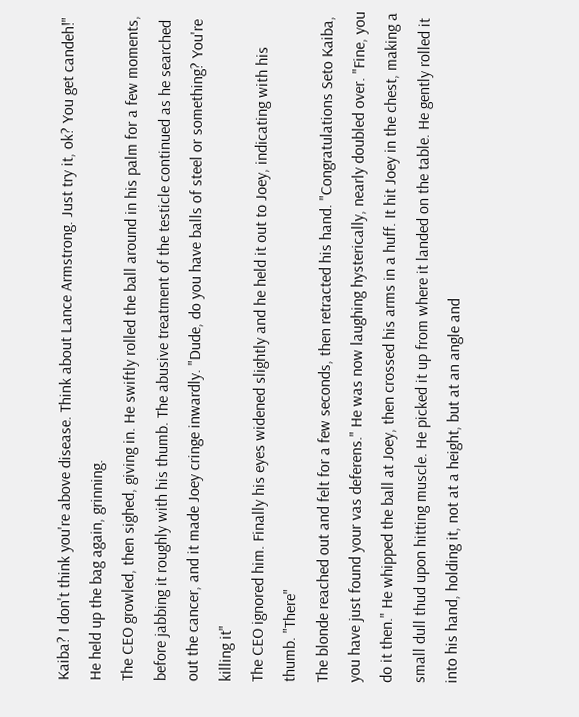Kaiba? I don't think you're above disease. Think about Lance Armstrong. Just try it, ok? You get candeh!" He held up the bag again, grinning.
The CEO growled, then sighed, giving in. He swiftly rolled the ball around in his palm for a few moments, before jabbing it roughly with his thumb. The abusive treatment of the testicle continued as he searched out the cancer, and it made Joey cringe inwardly. "Dude, do you have balls of steel or something? You're killing it"
The CEO ignored him. Finally his eyes widened slightly and he held it out to Joey, indicating with his thumb. "There"
The blonde reached out and felt for a few seconds, then retracted his hand. "Congratulations Seto Kaiba, you have just found your vas deferens." He was now laughing hysterically, nearly doubled over. "Fine, you do it then." He whipped the ball at Joey, then crossed his arms in a huff. It hit Joey in the chest, making a small dull thud upon hitting muscle. He picked it up from where it landed on the table. He gently rolled it into his hand, holding it, not at a height, but at an angle and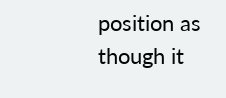position as though it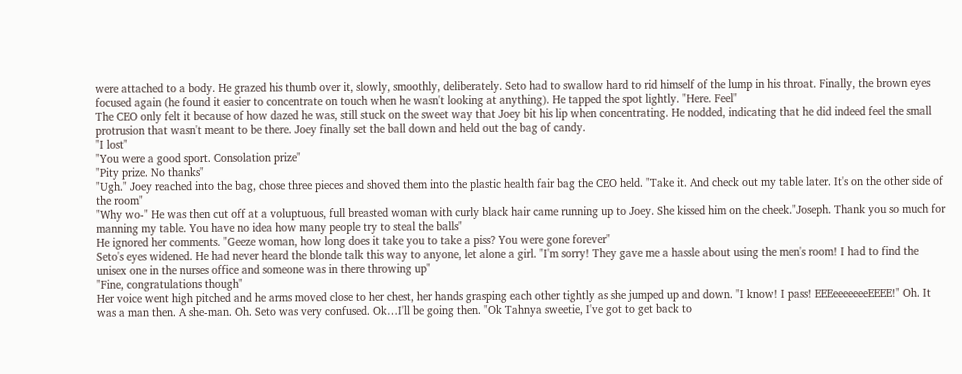were attached to a body. He grazed his thumb over it, slowly, smoothly, deliberately. Seto had to swallow hard to rid himself of the lump in his throat. Finally, the brown eyes focused again (he found it easier to concentrate on touch when he wasn't looking at anything). He tapped the spot lightly. "Here. Feel"
The CEO only felt it because of how dazed he was, still stuck on the sweet way that Joey bit his lip when concentrating. He nodded, indicating that he did indeed feel the small protrusion that wasn't meant to be there. Joey finally set the ball down and held out the bag of candy.
"I lost"
"You were a good sport. Consolation prize"
"Pity prize. No thanks"
"Ugh." Joey reached into the bag, chose three pieces and shoved them into the plastic health fair bag the CEO held. "Take it. And check out my table later. It's on the other side of the room"
"Why wo-" He was then cut off at a voluptuous, full breasted woman with curly black hair came running up to Joey. She kissed him on the cheek."Joseph. Thank you so much for manning my table. You have no idea how many people try to steal the balls"
He ignored her comments. "Geeze woman, how long does it take you to take a piss? You were gone forever"
Seto's eyes widened. He had never heard the blonde talk this way to anyone, let alone a girl. "I'm sorry! They gave me a hassle about using the men's room! I had to find the unisex one in the nurses office and someone was in there throwing up"
"Fine, congratulations though"
Her voice went high pitched and he arms moved close to her chest, her hands grasping each other tightly as she jumped up and down. "I know! I pass! EEEeeeeeeeEEEE!" Oh. It was a man then. A she-man. Oh. Seto was very confused. Ok…I'll be going then. "Ok Tahnya sweetie, I've got to get back to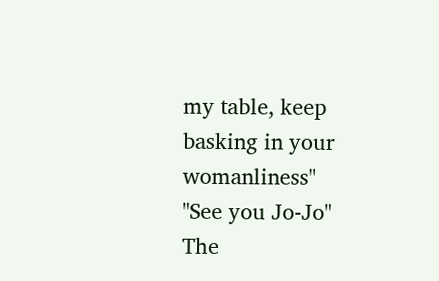my table, keep basking in your womanliness"
"See you Jo-Jo"
The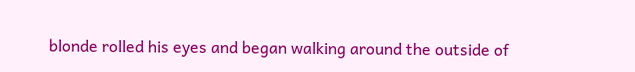blonde rolled his eyes and began walking around the outside of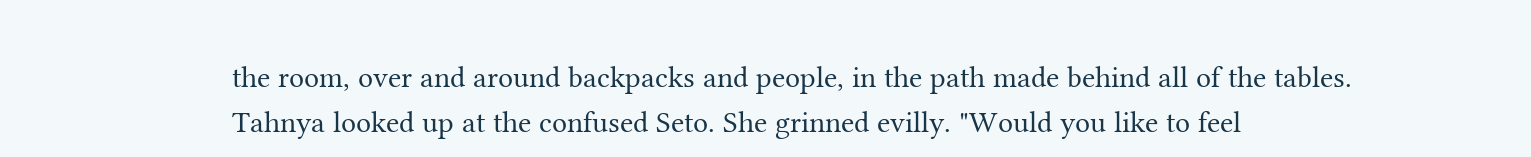the room, over and around backpacks and people, in the path made behind all of the tables.
Tahnya looked up at the confused Seto. She grinned evilly. "Would you like to feel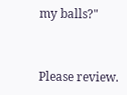my balls?"


Please review.